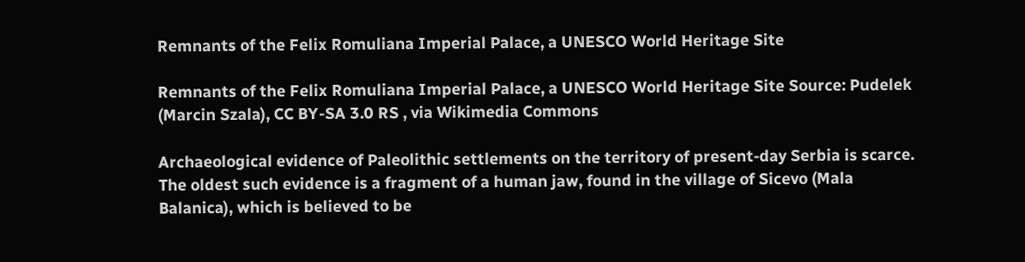Remnants of the Felix Romuliana Imperial Palace, a UNESCO World Heritage Site

Remnants of the Felix Romuliana Imperial Palace, a UNESCO World Heritage Site Source: Pudelek (Marcin Szala), CC BY-SA 3.0 RS , via Wikimedia Commons

Archaeological evidence of Paleolithic settlements on the territory of present-day Serbia is scarce. The oldest such evidence is a fragment of a human jaw, found in the village of Sicevo (Mala Balanica), which is believed to be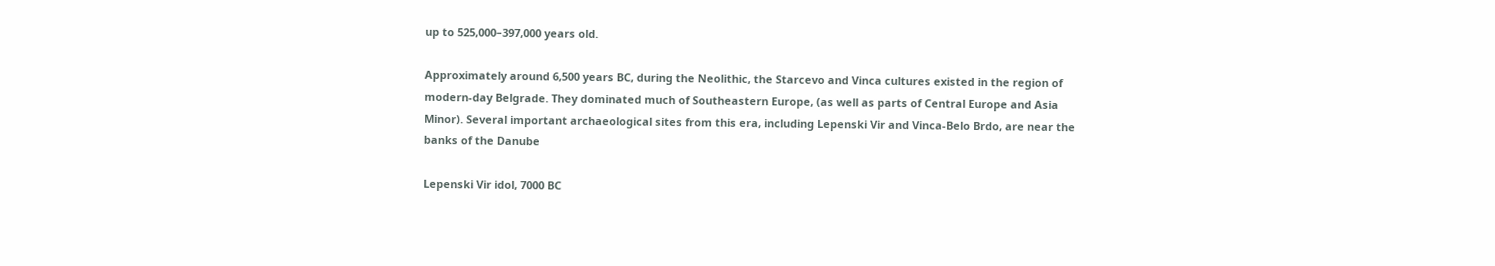up to 525,000–397,000 years old.

Approximately around 6,500 years BC, during the Neolithic, the Starcevo and Vinca cultures existed in the region of modern-day Belgrade. They dominated much of Southeastern Europe, (as well as parts of Central Europe and Asia Minor). Several important archaeological sites from this era, including Lepenski Vir and Vinca-Belo Brdo, are near the banks of the Danube

Lepenski Vir idol, 7000 BC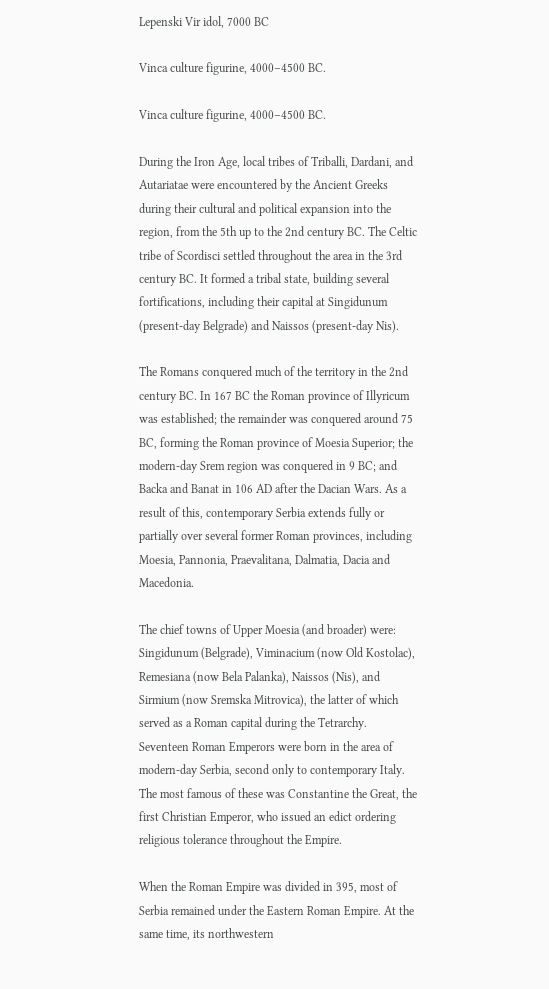Lepenski Vir idol, 7000 BC

Vinca culture figurine, 4000–4500 BC.

Vinca culture figurine, 4000–4500 BC.

During the Iron Age, local tribes of Triballi, Dardani, and Autariatae were encountered by the Ancient Greeks during their cultural and political expansion into the region, from the 5th up to the 2nd century BC. The Celtic tribe of Scordisci settled throughout the area in the 3rd century BC. It formed a tribal state, building several fortifications, including their capital at Singidunum (present-day Belgrade) and Naissos (present-day Nis).

The Romans conquered much of the territory in the 2nd century BC. In 167 BC the Roman province of Illyricum was established; the remainder was conquered around 75 BC, forming the Roman province of Moesia Superior; the modern-day Srem region was conquered in 9 BC; and Backa and Banat in 106 AD after the Dacian Wars. As a result of this, contemporary Serbia extends fully or partially over several former Roman provinces, including Moesia, Pannonia, Praevalitana, Dalmatia, Dacia and Macedonia.

The chief towns of Upper Moesia (and broader) were: Singidunum (Belgrade), Viminacium (now Old Kostolac), Remesiana (now Bela Palanka), Naissos (Nis), and Sirmium (now Sremska Mitrovica), the latter of which served as a Roman capital during the Tetrarchy. Seventeen Roman Emperors were born in the area of modern-day Serbia, second only to contemporary Italy. The most famous of these was Constantine the Great, the first Christian Emperor, who issued an edict ordering religious tolerance throughout the Empire.

When the Roman Empire was divided in 395, most of Serbia remained under the Eastern Roman Empire. At the same time, its northwestern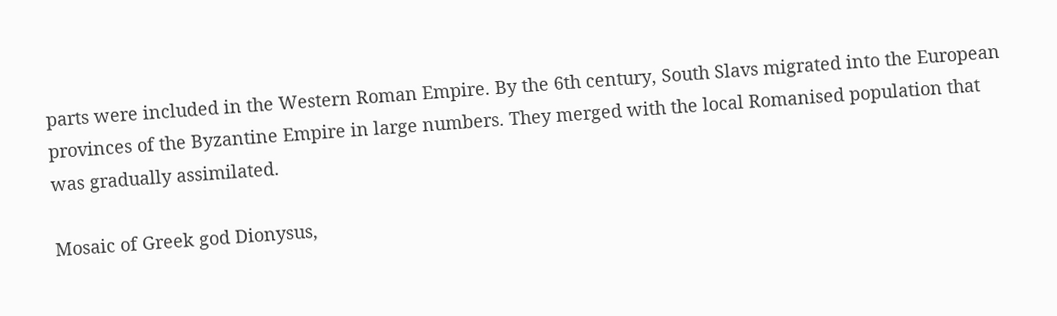parts were included in the Western Roman Empire. By the 6th century, South Slavs migrated into the European provinces of the Byzantine Empire in large numbers. They merged with the local Romanised population that was gradually assimilated.

Mosaic of Greek god Dionysus,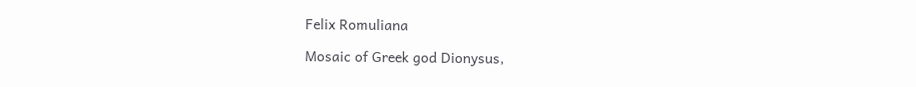Felix Romuliana

Mosaic of Greek god Dionysus,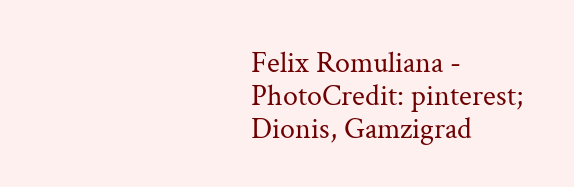Felix Romuliana - PhotoCredit: pinterest; Dionis, Gamzigrad